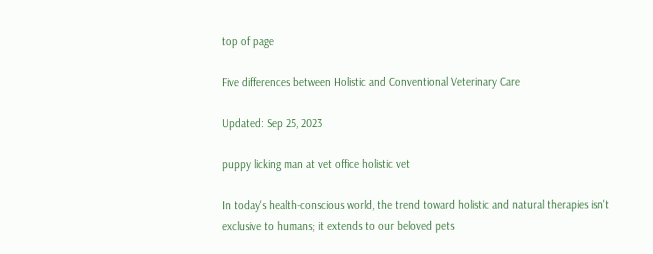top of page

Five differences between Holistic and Conventional Veterinary Care

Updated: Sep 25, 2023

puppy licking man at vet office holistic vet

In today's health-conscious world, the trend toward holistic and natural therapies isn't exclusive to humans; it extends to our beloved pets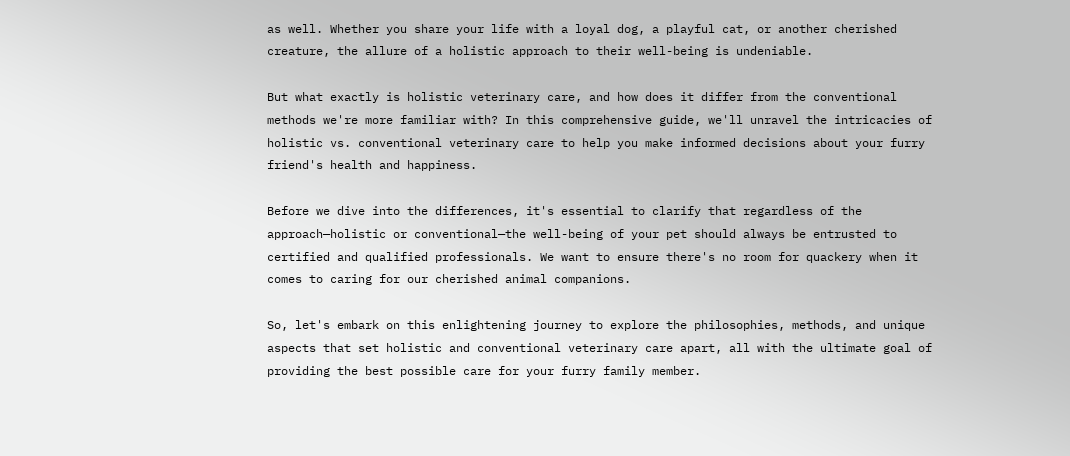as well. Whether you share your life with a loyal dog, a playful cat, or another cherished creature, the allure of a holistic approach to their well-being is undeniable.

But what exactly is holistic veterinary care, and how does it differ from the conventional methods we're more familiar with? In this comprehensive guide, we'll unravel the intricacies of holistic vs. conventional veterinary care to help you make informed decisions about your furry friend's health and happiness.

Before we dive into the differences, it's essential to clarify that regardless of the approach—holistic or conventional—the well-being of your pet should always be entrusted to certified and qualified professionals. We want to ensure there's no room for quackery when it comes to caring for our cherished animal companions.

So, let's embark on this enlightening journey to explore the philosophies, methods, and unique aspects that set holistic and conventional veterinary care apart, all with the ultimate goal of providing the best possible care for your furry family member.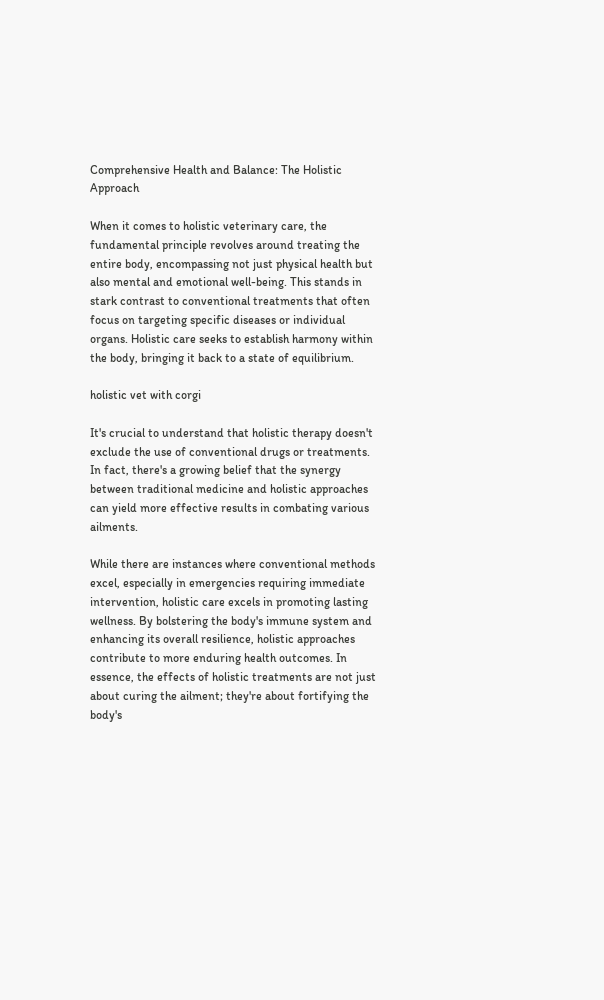Comprehensive Health and Balance: The Holistic Approach

When it comes to holistic veterinary care, the fundamental principle revolves around treating the entire body, encompassing not just physical health but also mental and emotional well-being. This stands in stark contrast to conventional treatments that often focus on targeting specific diseases or individual organs. Holistic care seeks to establish harmony within the body, bringing it back to a state of equilibrium.

holistic vet with corgi

It's crucial to understand that holistic therapy doesn't exclude the use of conventional drugs or treatments. In fact, there's a growing belief that the synergy between traditional medicine and holistic approaches can yield more effective results in combating various ailments.

While there are instances where conventional methods excel, especially in emergencies requiring immediate intervention, holistic care excels in promoting lasting wellness. By bolstering the body's immune system and enhancing its overall resilience, holistic approaches contribute to more enduring health outcomes. In essence, the effects of holistic treatments are not just about curing the ailment; they're about fortifying the body's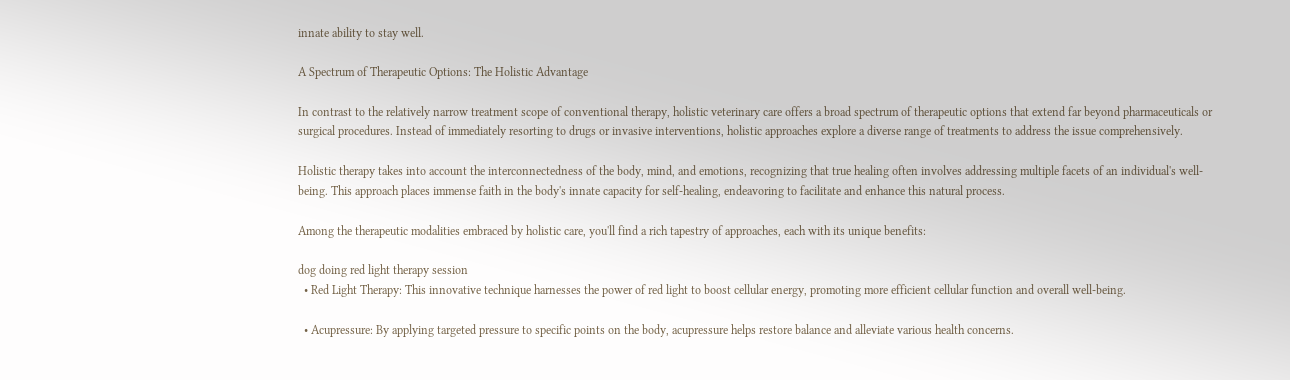innate ability to stay well.

A Spectrum of Therapeutic Options: The Holistic Advantage

In contrast to the relatively narrow treatment scope of conventional therapy, holistic veterinary care offers a broad spectrum of therapeutic options that extend far beyond pharmaceuticals or surgical procedures. Instead of immediately resorting to drugs or invasive interventions, holistic approaches explore a diverse range of treatments to address the issue comprehensively.

Holistic therapy takes into account the interconnectedness of the body, mind, and emotions, recognizing that true healing often involves addressing multiple facets of an individual's well-being. This approach places immense faith in the body's innate capacity for self-healing, endeavoring to facilitate and enhance this natural process.

Among the therapeutic modalities embraced by holistic care, you'll find a rich tapestry of approaches, each with its unique benefits:

dog doing red light therapy session
  • Red Light Therapy: This innovative technique harnesses the power of red light to boost cellular energy, promoting more efficient cellular function and overall well-being.

  • Acupressure: By applying targeted pressure to specific points on the body, acupressure helps restore balance and alleviate various health concerns.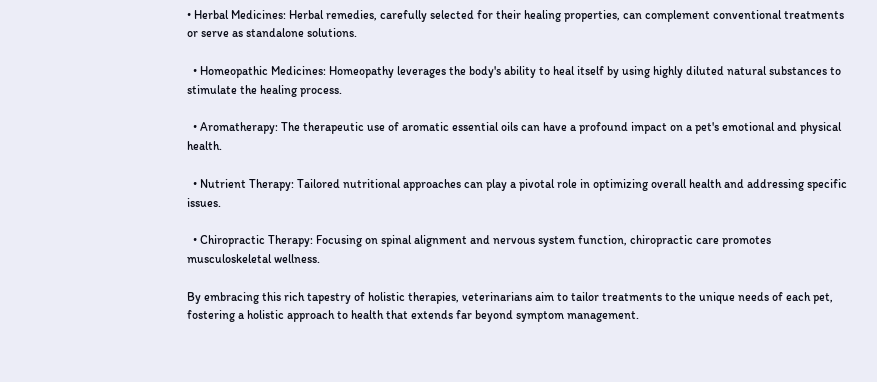• Herbal Medicines: Herbal remedies, carefully selected for their healing properties, can complement conventional treatments or serve as standalone solutions.

  • Homeopathic Medicines: Homeopathy leverages the body's ability to heal itself by using highly diluted natural substances to stimulate the healing process.

  • Aromatherapy: The therapeutic use of aromatic essential oils can have a profound impact on a pet's emotional and physical health.

  • Nutrient Therapy: Tailored nutritional approaches can play a pivotal role in optimizing overall health and addressing specific issues.

  • Chiropractic Therapy: Focusing on spinal alignment and nervous system function, chiropractic care promotes musculoskeletal wellness.

By embracing this rich tapestry of holistic therapies, veterinarians aim to tailor treatments to the unique needs of each pet, fostering a holistic approach to health that extends far beyond symptom management.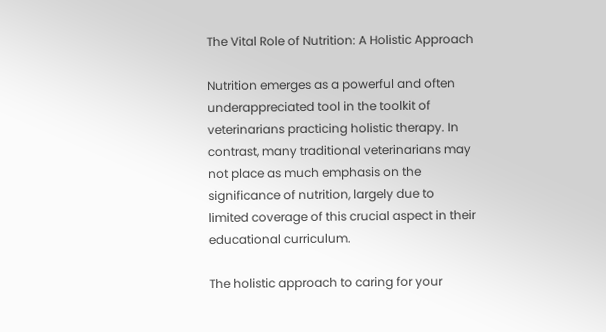The Vital Role of Nutrition: A Holistic Approach

Nutrition emerges as a powerful and often underappreciated tool in the toolkit of veterinarians practicing holistic therapy. In contrast, many traditional veterinarians may not place as much emphasis on the significance of nutrition, largely due to limited coverage of this crucial aspect in their educational curriculum.

The holistic approach to caring for your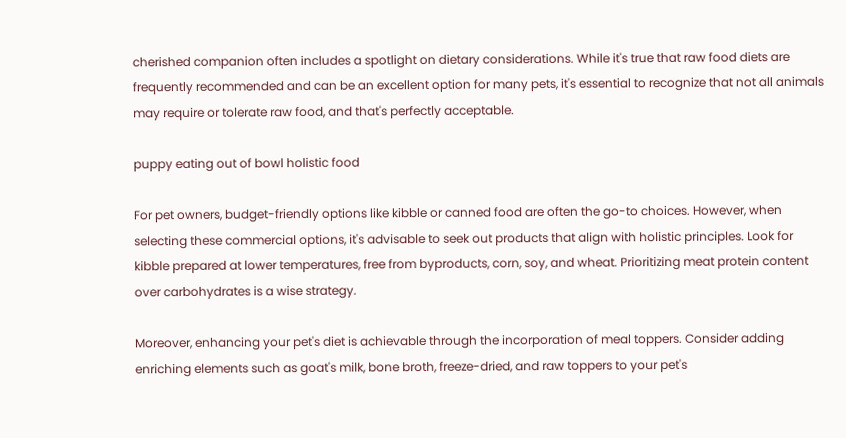cherished companion often includes a spotlight on dietary considerations. While it's true that raw food diets are frequently recommended and can be an excellent option for many pets, it's essential to recognize that not all animals may require or tolerate raw food, and that's perfectly acceptable.

puppy eating out of bowl holistic food

For pet owners, budget-friendly options like kibble or canned food are often the go-to choices. However, when selecting these commercial options, it's advisable to seek out products that align with holistic principles. Look for kibble prepared at lower temperatures, free from byproducts, corn, soy, and wheat. Prioritizing meat protein content over carbohydrates is a wise strategy.

Moreover, enhancing your pet's diet is achievable through the incorporation of meal toppers. Consider adding enriching elements such as goat's milk, bone broth, freeze-dried, and raw toppers to your pet's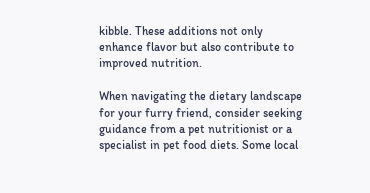kibble. These additions not only enhance flavor but also contribute to improved nutrition.

When navigating the dietary landscape for your furry friend, consider seeking guidance from a pet nutritionist or a specialist in pet food diets. Some local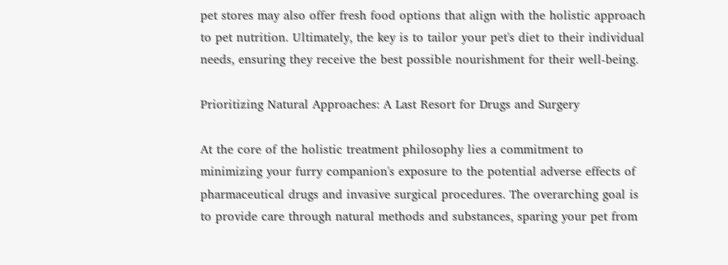pet stores may also offer fresh food options that align with the holistic approach to pet nutrition. Ultimately, the key is to tailor your pet's diet to their individual needs, ensuring they receive the best possible nourishment for their well-being.

Prioritizing Natural Approaches: A Last Resort for Drugs and Surgery

At the core of the holistic treatment philosophy lies a commitment to minimizing your furry companion's exposure to the potential adverse effects of pharmaceutical drugs and invasive surgical procedures. The overarching goal is to provide care through natural methods and substances, sparing your pet from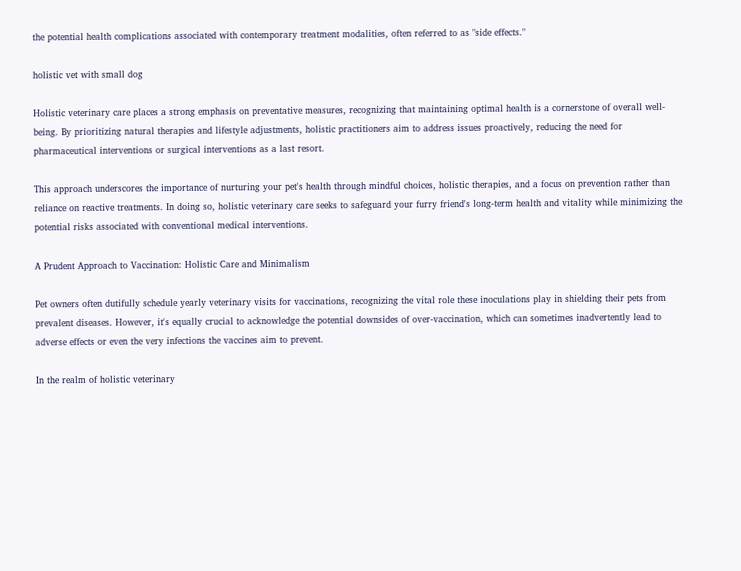the potential health complications associated with contemporary treatment modalities, often referred to as "side effects."

holistic vet with small dog

Holistic veterinary care places a strong emphasis on preventative measures, recognizing that maintaining optimal health is a cornerstone of overall well-being. By prioritizing natural therapies and lifestyle adjustments, holistic practitioners aim to address issues proactively, reducing the need for pharmaceutical interventions or surgical interventions as a last resort.

This approach underscores the importance of nurturing your pet's health through mindful choices, holistic therapies, and a focus on prevention rather than reliance on reactive treatments. In doing so, holistic veterinary care seeks to safeguard your furry friend's long-term health and vitality while minimizing the potential risks associated with conventional medical interventions.

A Prudent Approach to Vaccination: Holistic Care and Minimalism

Pet owners often dutifully schedule yearly veterinary visits for vaccinations, recognizing the vital role these inoculations play in shielding their pets from prevalent diseases. However, it's equally crucial to acknowledge the potential downsides of over-vaccination, which can sometimes inadvertently lead to adverse effects or even the very infections the vaccines aim to prevent.

In the realm of holistic veterinary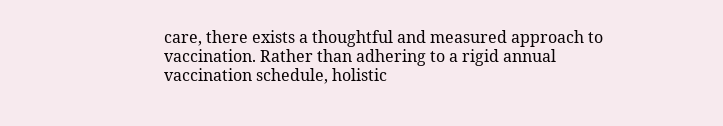care, there exists a thoughtful and measured approach to vaccination. Rather than adhering to a rigid annual vaccination schedule, holistic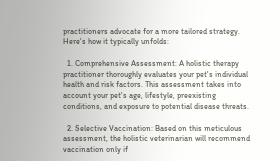practitioners advocate for a more tailored strategy. Here's how it typically unfolds:

  1. Comprehensive Assessment: A holistic therapy practitioner thoroughly evaluates your pet's individual health and risk factors. This assessment takes into account your pet's age, lifestyle, preexisting conditions, and exposure to potential disease threats.

  2. Selective Vaccination: Based on this meticulous assessment, the holistic veterinarian will recommend vaccination only if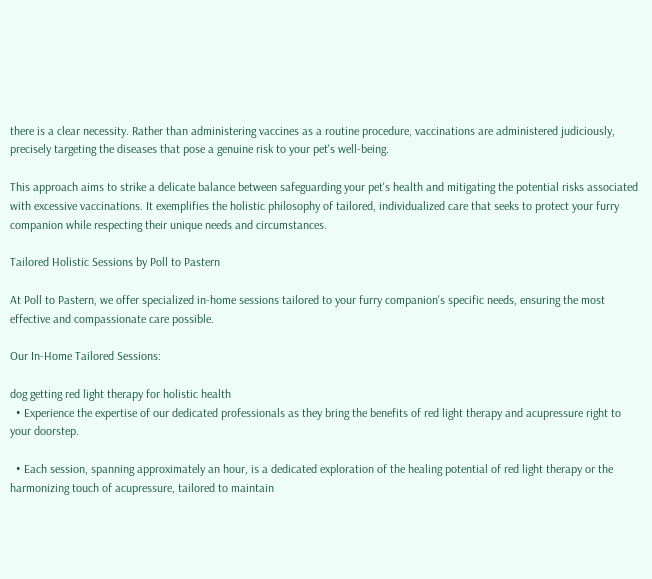there is a clear necessity. Rather than administering vaccines as a routine procedure, vaccinations are administered judiciously, precisely targeting the diseases that pose a genuine risk to your pet's well-being.

This approach aims to strike a delicate balance between safeguarding your pet's health and mitigating the potential risks associated with excessive vaccinations. It exemplifies the holistic philosophy of tailored, individualized care that seeks to protect your furry companion while respecting their unique needs and circumstances.

Tailored Holistic Sessions by Poll to Pastern

At Poll to Pastern, we offer specialized in-home sessions tailored to your furry companion's specific needs, ensuring the most effective and compassionate care possible.

Our In-Home Tailored Sessions:

dog getting red light therapy for holistic health
  • Experience the expertise of our dedicated professionals as they bring the benefits of red light therapy and acupressure right to your doorstep.

  • Each session, spanning approximately an hour, is a dedicated exploration of the healing potential of red light therapy or the harmonizing touch of acupressure, tailored to maintain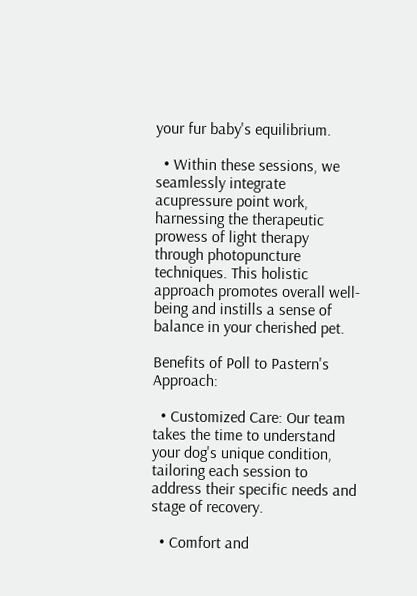your fur baby's equilibrium.

  • Within these sessions, we seamlessly integrate acupressure point work, harnessing the therapeutic prowess of light therapy through photopuncture techniques. This holistic approach promotes overall well-being and instills a sense of balance in your cherished pet.

Benefits of Poll to Pastern's Approach:

  • Customized Care: Our team takes the time to understand your dog's unique condition, tailoring each session to address their specific needs and stage of recovery.

  • Comfort and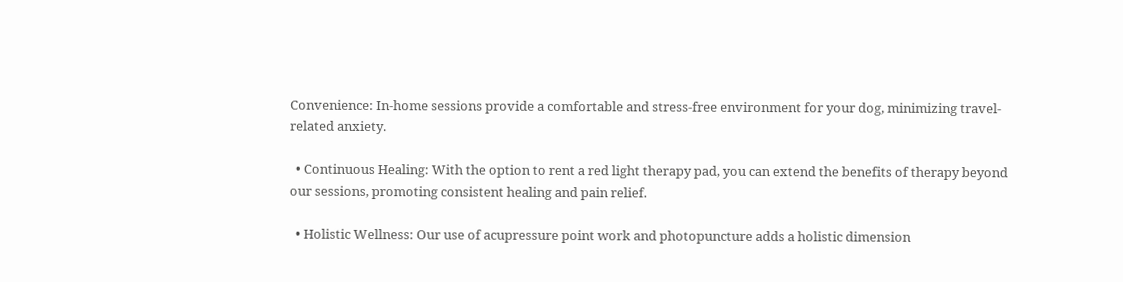Convenience: In-home sessions provide a comfortable and stress-free environment for your dog, minimizing travel-related anxiety.

  • Continuous Healing: With the option to rent a red light therapy pad, you can extend the benefits of therapy beyond our sessions, promoting consistent healing and pain relief.

  • Holistic Wellness: Our use of acupressure point work and photopuncture adds a holistic dimension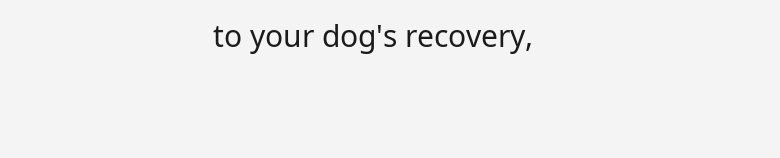to your dog's recovery,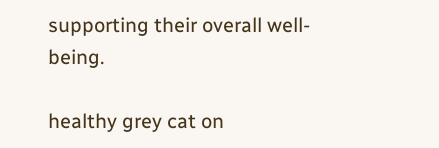supporting their overall well-being.

healthy grey cat on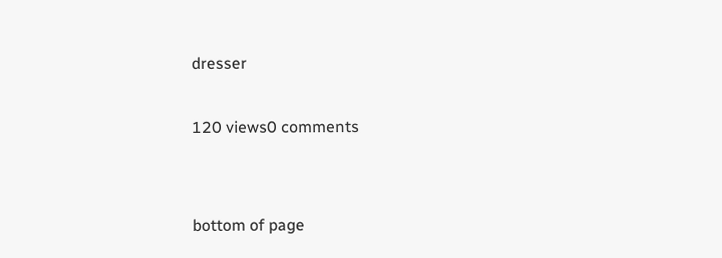dresser

120 views0 comments


bottom of page